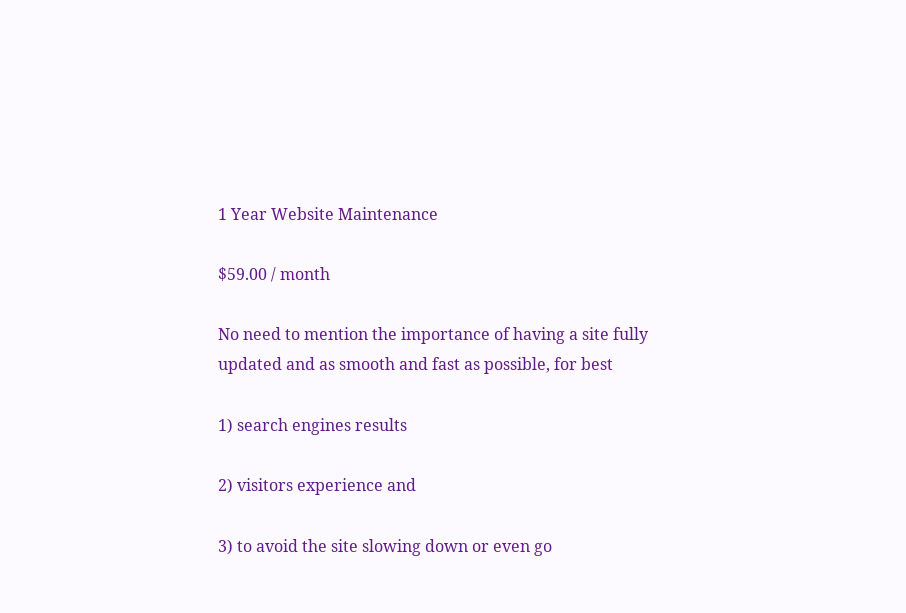1 Year Website Maintenance

$59.00 / month

No need to mention the importance of having a site fully updated and as smooth and fast as possible, for best

1) search engines results

2) visitors experience and

3) to avoid the site slowing down or even go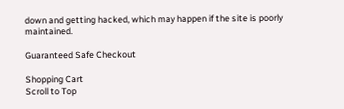down and getting hacked, which may happen if the site is poorly maintained.

Guaranteed Safe Checkout

Shopping Cart
Scroll to Top